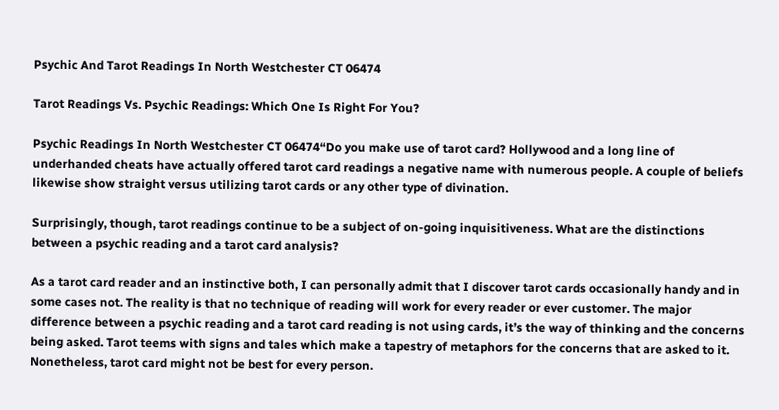Psychic And Tarot Readings In North Westchester CT 06474

Tarot Readings Vs. Psychic Readings: Which One Is Right For You?

Psychic Readings In North Westchester CT 06474“Do you make use of tarot card? Hollywood and a long line of underhanded cheats have actually offered tarot card readings a negative name with numerous people. A couple of beliefs likewise show straight versus utilizing tarot cards or any other type of divination.

Surprisingly, though, tarot readings continue to be a subject of on-going inquisitiveness. What are the distinctions between a psychic reading and a tarot card analysis?

As a tarot card reader and an instinctive both, I can personally admit that I discover tarot cards occasionally handy and in some cases not. The reality is that no technique of reading will work for every reader or ever customer. The major difference between a psychic reading and a tarot card reading is not using cards, it’s the way of thinking and the concerns being asked. Tarot teems with signs and tales which make a tapestry of metaphors for the concerns that are asked to it. Nonetheless, tarot card might not be best for every person.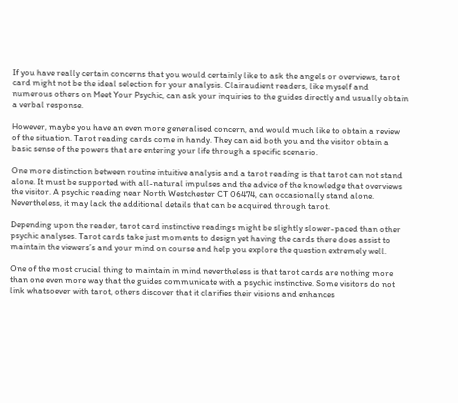If you have really certain concerns that you would certainly like to ask the angels or overviews, tarot card might not be the ideal selection for your analysis. Clairaudient readers, like myself and numerous others on Meet Your Psychic, can ask your inquiries to the guides directly and usually obtain a verbal response.

However, maybe you have an even more generalised concern, and would much like to obtain a review of the situation. Tarot reading cards come in handy. They can aid both you and the visitor obtain a basic sense of the powers that are entering your life through a specific scenario.

One more distinction between routine intuitive analysis and a tarot reading is that tarot can not stand alone. It must be supported with all-natural impulses and the advice of the knowledge that overviews the visitor. A psychic reading near North Westchester CT 06474, can occasionally stand alone. Nevertheless, it may lack the additional details that can be acquired through tarot.

Depending upon the reader, tarot card instinctive readings might be slightly slower-paced than other psychic analyses. Tarot cards take just moments to design yet having the cards there does assist to maintain the viewers’s and your mind on course and help you explore the question extremely well.

One of the most crucial thing to maintain in mind nevertheless is that tarot cards are nothing more than one even more way that the guides communicate with a psychic instinctive. Some visitors do not link whatsoever with tarot, others discover that it clarifies their visions and enhances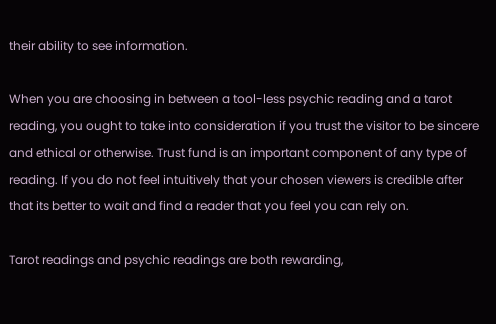their ability to see information.

When you are choosing in between a tool-less psychic reading and a tarot reading, you ought to take into consideration if you trust the visitor to be sincere and ethical or otherwise. Trust fund is an important component of any type of reading. If you do not feel intuitively that your chosen viewers is credible after that its better to wait and find a reader that you feel you can rely on.

Tarot readings and psychic readings are both rewarding,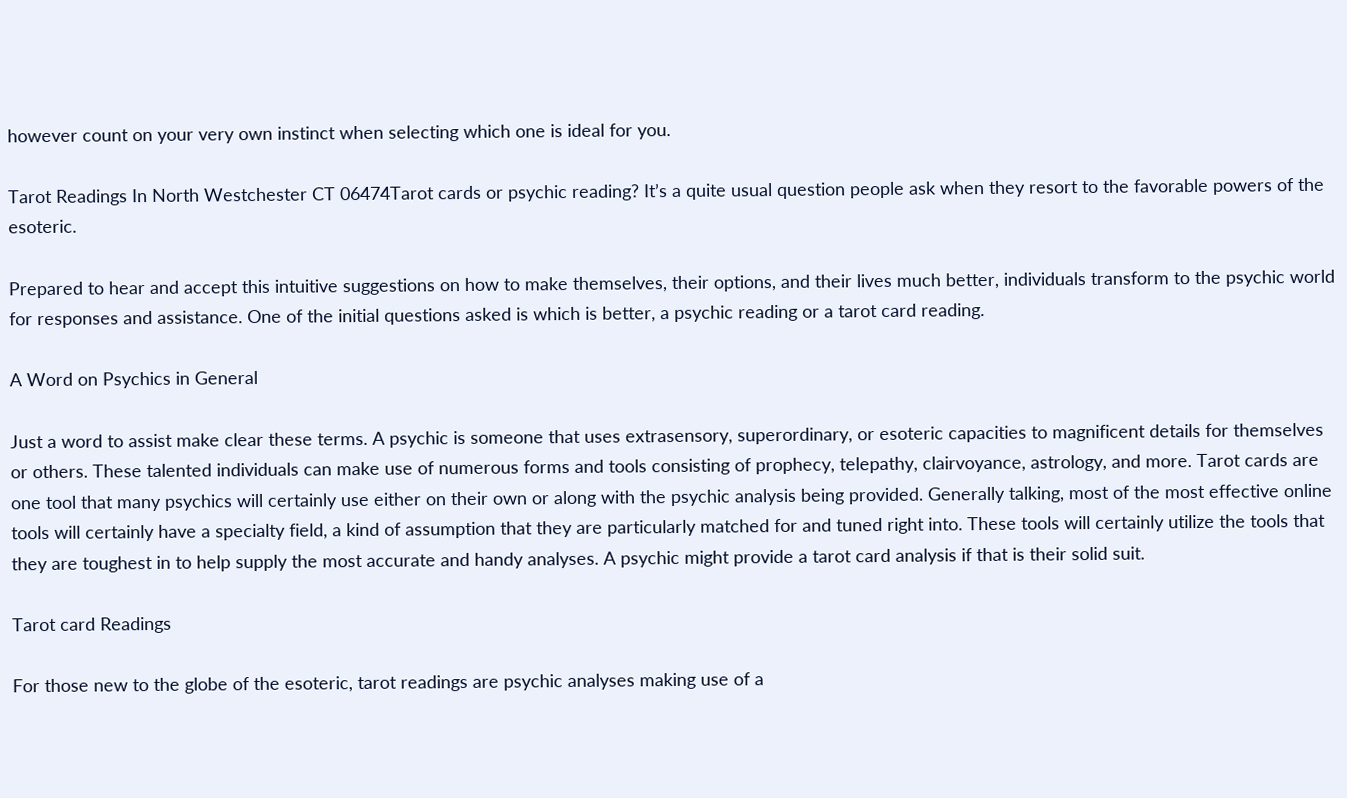however count on your very own instinct when selecting which one is ideal for you.

Tarot Readings In North Westchester CT 06474Tarot cards or psychic reading? It’s a quite usual question people ask when they resort to the favorable powers of the esoteric.

Prepared to hear and accept this intuitive suggestions on how to make themselves, their options, and their lives much better, individuals transform to the psychic world for responses and assistance. One of the initial questions asked is which is better, a psychic reading or a tarot card reading.

A Word on Psychics in General

Just a word to assist make clear these terms. A psychic is someone that uses extrasensory, superordinary, or esoteric capacities to magnificent details for themselves or others. These talented individuals can make use of numerous forms and tools consisting of prophecy, telepathy, clairvoyance, astrology, and more. Tarot cards are one tool that many psychics will certainly use either on their own or along with the psychic analysis being provided. Generally talking, most of the most effective online tools will certainly have a specialty field, a kind of assumption that they are particularly matched for and tuned right into. These tools will certainly utilize the tools that they are toughest in to help supply the most accurate and handy analyses. A psychic might provide a tarot card analysis if that is their solid suit.

Tarot card Readings

For those new to the globe of the esoteric, tarot readings are psychic analyses making use of a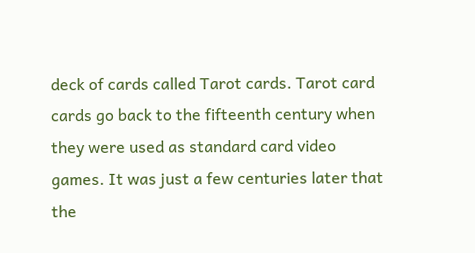deck of cards called Tarot cards. Tarot card cards go back to the fifteenth century when they were used as standard card video games. It was just a few centuries later that the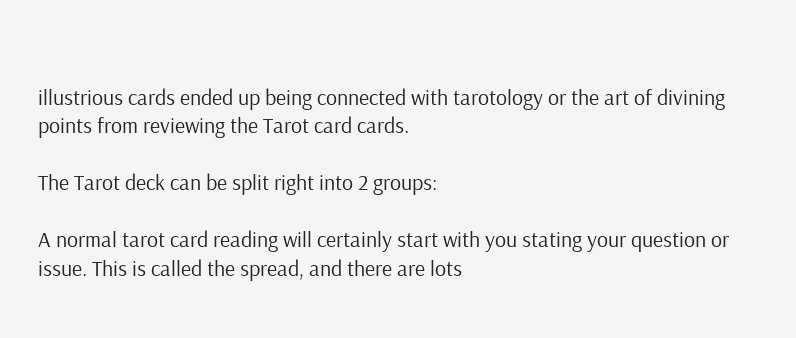illustrious cards ended up being connected with tarotology or the art of divining points from reviewing the Tarot card cards.

The Tarot deck can be split right into 2 groups:

A normal tarot card reading will certainly start with you stating your question or issue. This is called the spread, and there are lots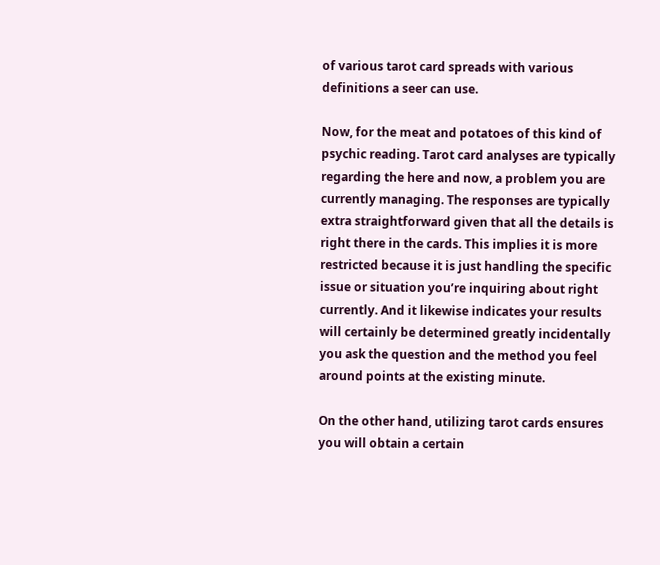of various tarot card spreads with various definitions a seer can use.

Now, for the meat and potatoes of this kind of psychic reading. Tarot card analyses are typically regarding the here and now, a problem you are currently managing. The responses are typically extra straightforward given that all the details is right there in the cards. This implies it is more restricted because it is just handling the specific issue or situation you’re inquiring about right currently. And it likewise indicates your results will certainly be determined greatly incidentally you ask the question and the method you feel around points at the existing minute.

On the other hand, utilizing tarot cards ensures you will obtain a certain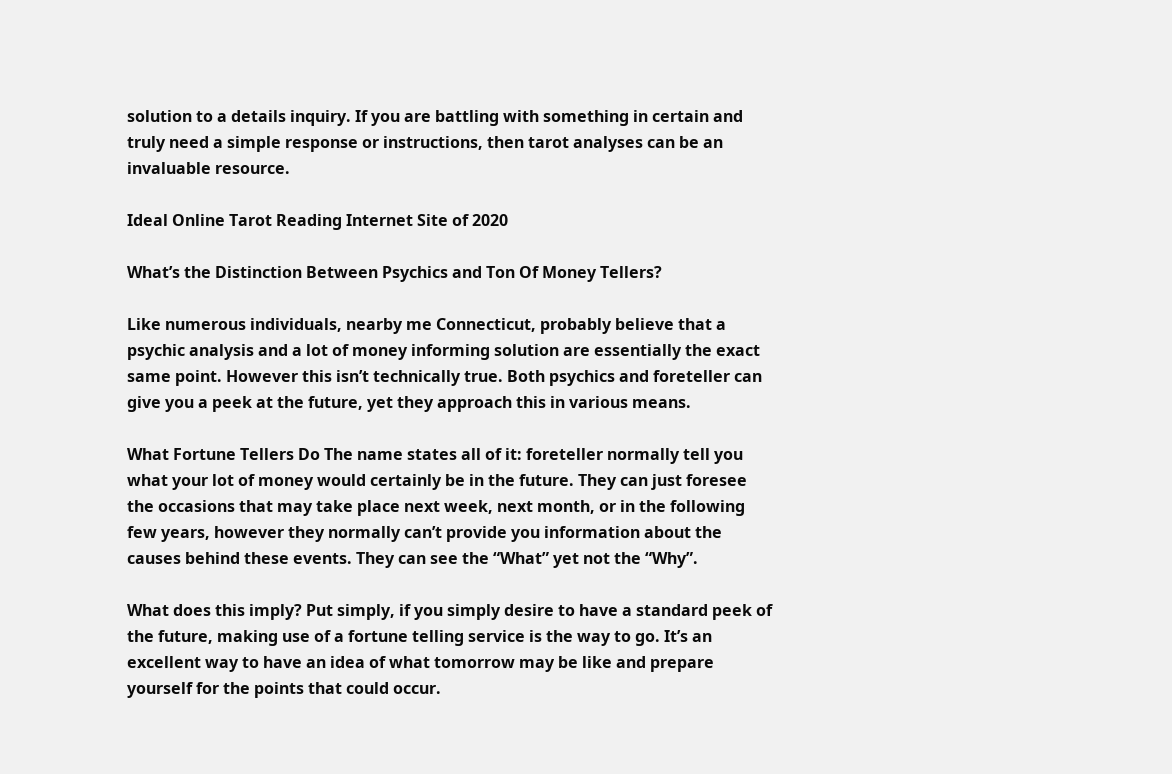solution to a details inquiry. If you are battling with something in certain and truly need a simple response or instructions, then tarot analyses can be an invaluable resource.

Ideal Online Tarot Reading Internet Site of 2020

What’s the Distinction Between Psychics and Ton Of Money Tellers?

Like numerous individuals, nearby me Connecticut, probably believe that a psychic analysis and a lot of money informing solution are essentially the exact same point. However this isn’t technically true. Both psychics and foreteller can give you a peek at the future, yet they approach this in various means.

What Fortune Tellers Do The name states all of it: foreteller normally tell you what your lot of money would certainly be in the future. They can just foresee the occasions that may take place next week, next month, or in the following few years, however they normally can’t provide you information about the causes behind these events. They can see the “What” yet not the “Why”.

What does this imply? Put simply, if you simply desire to have a standard peek of the future, making use of a fortune telling service is the way to go. It’s an excellent way to have an idea of what tomorrow may be like and prepare yourself for the points that could occur.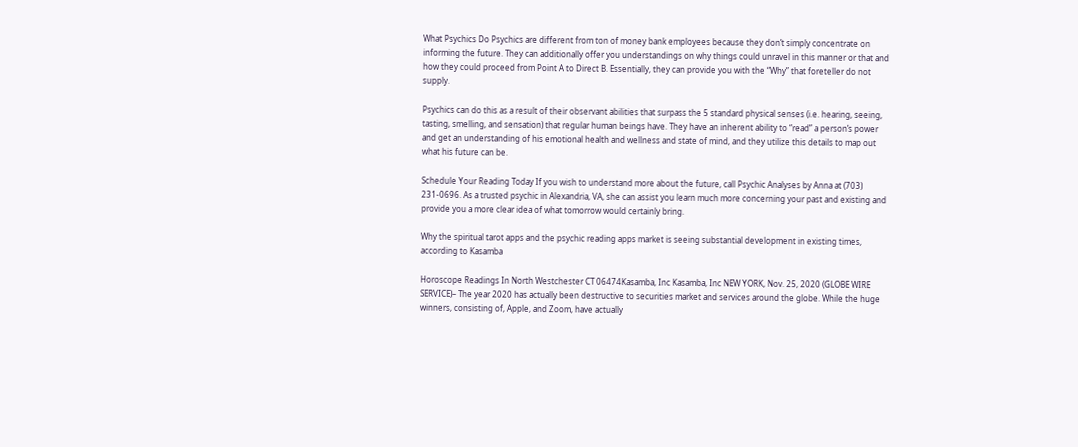What Psychics Do Psychics are different from ton of money bank employees because they don’t simply concentrate on informing the future. They can additionally offer you understandings on why things could unravel in this manner or that and how they could proceed from Point A to Direct B. Essentially, they can provide you with the “Why” that foreteller do not supply.

Psychics can do this as a result of their observant abilities that surpass the 5 standard physical senses (i.e. hearing, seeing, tasting, smelling, and sensation) that regular human beings have. They have an inherent ability to “read” a person’s power and get an understanding of his emotional health and wellness and state of mind, and they utilize this details to map out what his future can be.

Schedule Your Reading Today If you wish to understand more about the future, call Psychic Analyses by Anna at (703) 231-0696. As a trusted psychic in Alexandria, VA, she can assist you learn much more concerning your past and existing and provide you a more clear idea of what tomorrow would certainly bring.

Why the spiritual tarot apps and the psychic reading apps market is seeing substantial development in existing times, according to Kasamba

Horoscope Readings In North Westchester CT 06474Kasamba, Inc Kasamba, Inc NEW YORK, Nov. 25, 2020 (GLOBE WIRE SERVICE)– The year 2020 has actually been destructive to securities market and services around the globe. While the huge winners, consisting of, Apple, and Zoom, have actually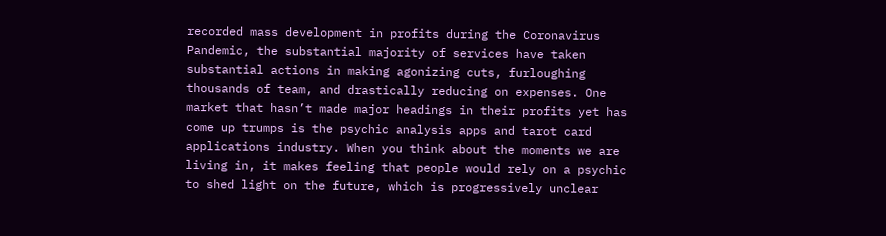recorded mass development in profits during the Coronavirus Pandemic, the substantial majority of services have taken substantial actions in making agonizing cuts, furloughing thousands of team, and drastically reducing on expenses. One market that hasn’t made major headings in their profits yet has come up trumps is the psychic analysis apps and tarot card applications industry. When you think about the moments we are living in, it makes feeling that people would rely on a psychic to shed light on the future, which is progressively unclear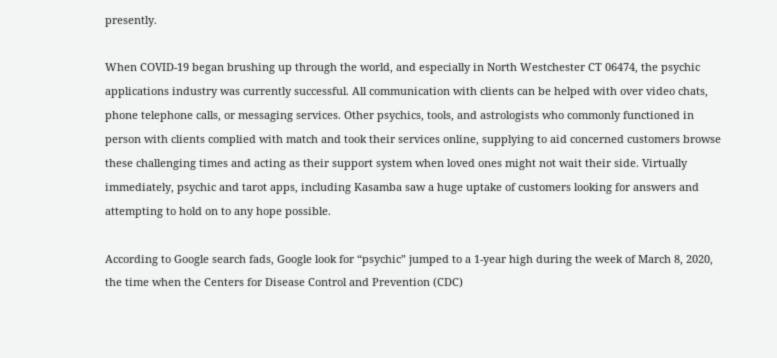presently.

When COVID-19 began brushing up through the world, and especially in North Westchester CT 06474, the psychic applications industry was currently successful. All communication with clients can be helped with over video chats, phone telephone calls, or messaging services. Other psychics, tools, and astrologists who commonly functioned in person with clients complied with match and took their services online, supplying to aid concerned customers browse these challenging times and acting as their support system when loved ones might not wait their side. Virtually immediately, psychic and tarot apps, including Kasamba saw a huge uptake of customers looking for answers and attempting to hold on to any hope possible.

According to Google search fads, Google look for “psychic” jumped to a 1-year high during the week of March 8, 2020, the time when the Centers for Disease Control and Prevention (CDC)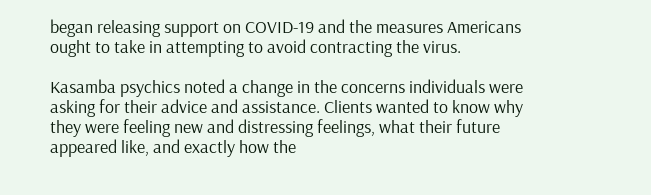began releasing support on COVID-19 and the measures Americans ought to take in attempting to avoid contracting the virus.

Kasamba psychics noted a change in the concerns individuals were asking for their advice and assistance. Clients wanted to know why they were feeling new and distressing feelings, what their future appeared like, and exactly how the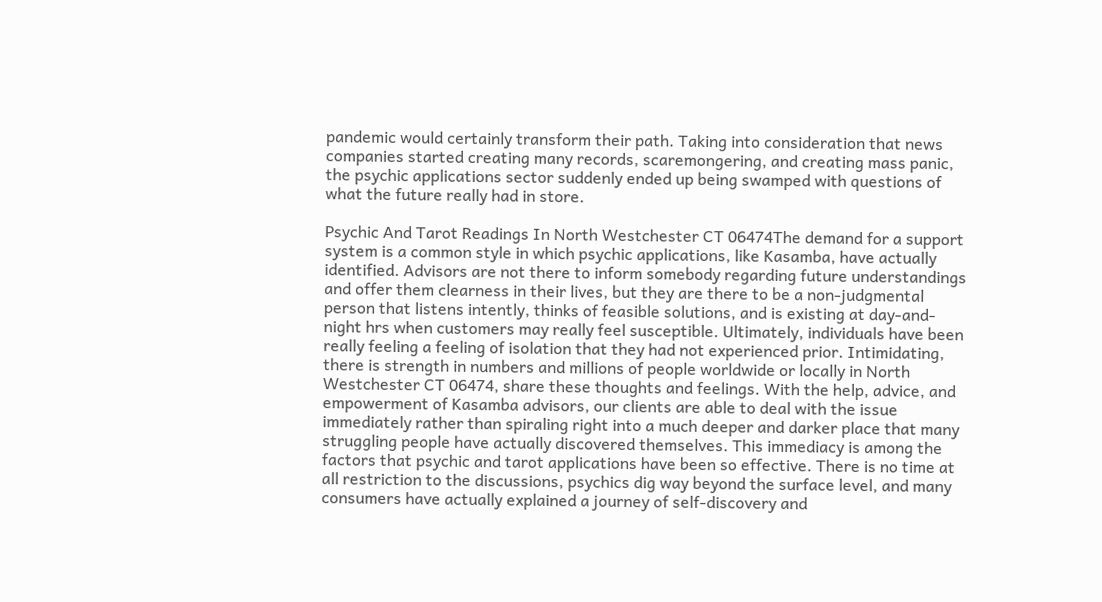pandemic would certainly transform their path. Taking into consideration that news companies started creating many records, scaremongering, and creating mass panic, the psychic applications sector suddenly ended up being swamped with questions of what the future really had in store.

Psychic And Tarot Readings In North Westchester CT 06474The demand for a support system is a common style in which psychic applications, like Kasamba, have actually identified. Advisors are not there to inform somebody regarding future understandings and offer them clearness in their lives, but they are there to be a non-judgmental person that listens intently, thinks of feasible solutions, and is existing at day-and-night hrs when customers may really feel susceptible. Ultimately, individuals have been really feeling a feeling of isolation that they had not experienced prior. Intimidating, there is strength in numbers and millions of people worldwide or locally in North Westchester CT 06474, share these thoughts and feelings. With the help, advice, and empowerment of Kasamba advisors, our clients are able to deal with the issue immediately rather than spiraling right into a much deeper and darker place that many struggling people have actually discovered themselves. This immediacy is among the factors that psychic and tarot applications have been so effective. There is no time at all restriction to the discussions, psychics dig way beyond the surface level, and many consumers have actually explained a journey of self-discovery and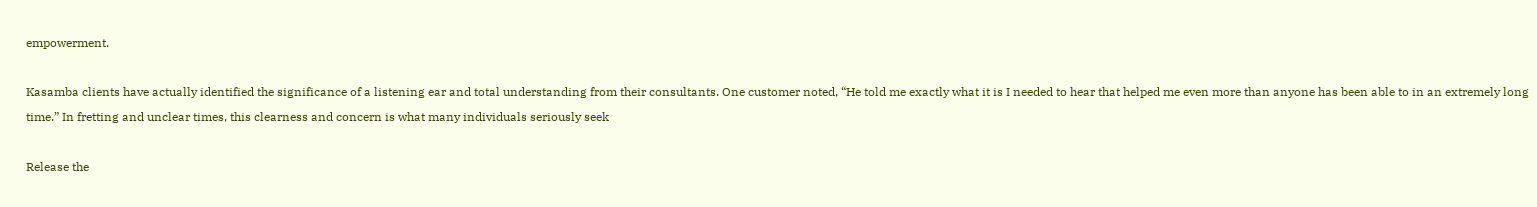empowerment.

Kasamba clients have actually identified the significance of a listening ear and total understanding from their consultants. One customer noted, “He told me exactly what it is I needed to hear that helped me even more than anyone has been able to in an extremely long time.” In fretting and unclear times, this clearness and concern is what many individuals seriously seek

Release the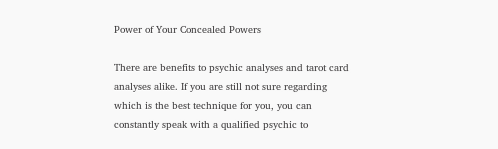Power of Your Concealed Powers

There are benefits to psychic analyses and tarot card analyses alike. If you are still not sure regarding which is the best technique for you, you can constantly speak with a qualified psychic to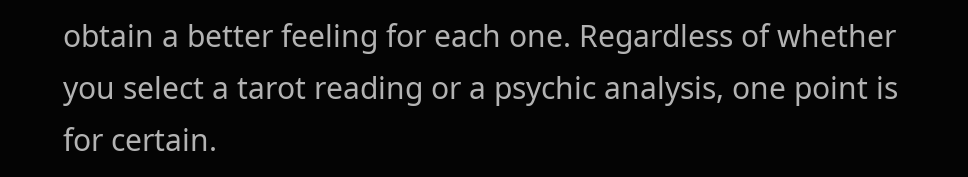obtain a better feeling for each one. Regardless of whether you select a tarot reading or a psychic analysis, one point is for certain.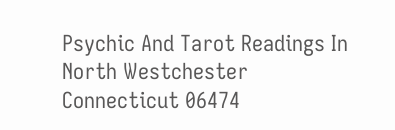Psychic And Tarot Readings In North Westchester Connecticut 06474